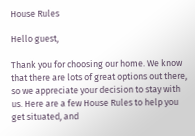House Rules

Hello guest,

Thank you for choosing our home. We know that there are lots of great options out there, so we appreciate your decision to stay with us. Here are a few House Rules to help you get situated, and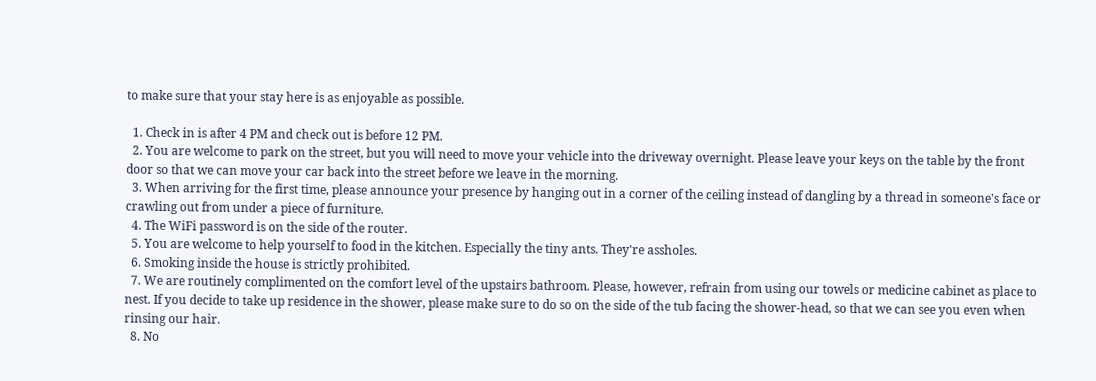to make sure that your stay here is as enjoyable as possible.

  1. Check in is after 4 PM and check out is before 12 PM.
  2. You are welcome to park on the street, but you will need to move your vehicle into the driveway overnight. Please leave your keys on the table by the front door so that we can move your car back into the street before we leave in the morning.
  3. When arriving for the first time, please announce your presence by hanging out in a corner of the ceiling instead of dangling by a thread in someone's face or crawling out from under a piece of furniture.
  4. The WiFi password is on the side of the router.
  5. You are welcome to help yourself to food in the kitchen. Especially the tiny ants. They're assholes.
  6. Smoking inside the house is strictly prohibited.
  7. We are routinely complimented on the comfort level of the upstairs bathroom. Please, however, refrain from using our towels or medicine cabinet as place to nest. If you decide to take up residence in the shower, please make sure to do so on the side of the tub facing the shower-head, so that we can see you even when rinsing our hair.
  8. No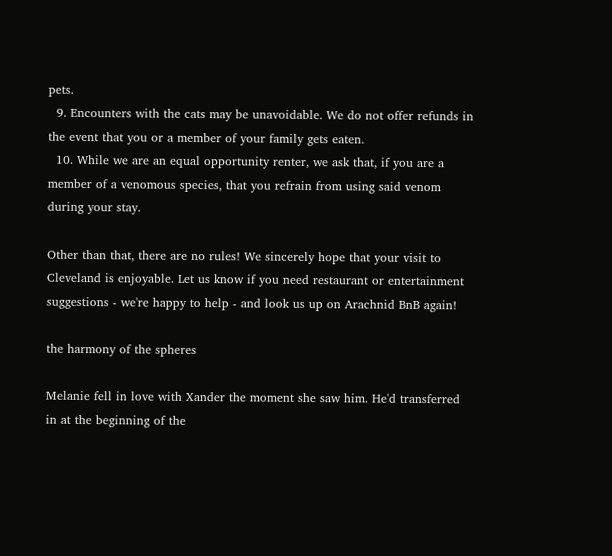pets.
  9. Encounters with the cats may be unavoidable. We do not offer refunds in the event that you or a member of your family gets eaten.
  10. While we are an equal opportunity renter, we ask that, if you are a member of a venomous species, that you refrain from using said venom during your stay.

Other than that, there are no rules! We sincerely hope that your visit to Cleveland is enjoyable. Let us know if you need restaurant or entertainment suggestions - we're happy to help - and look us up on Arachnid BnB again!

the harmony of the spheres

Melanie fell in love with Xander the moment she saw him. He'd transferred in at the beginning of the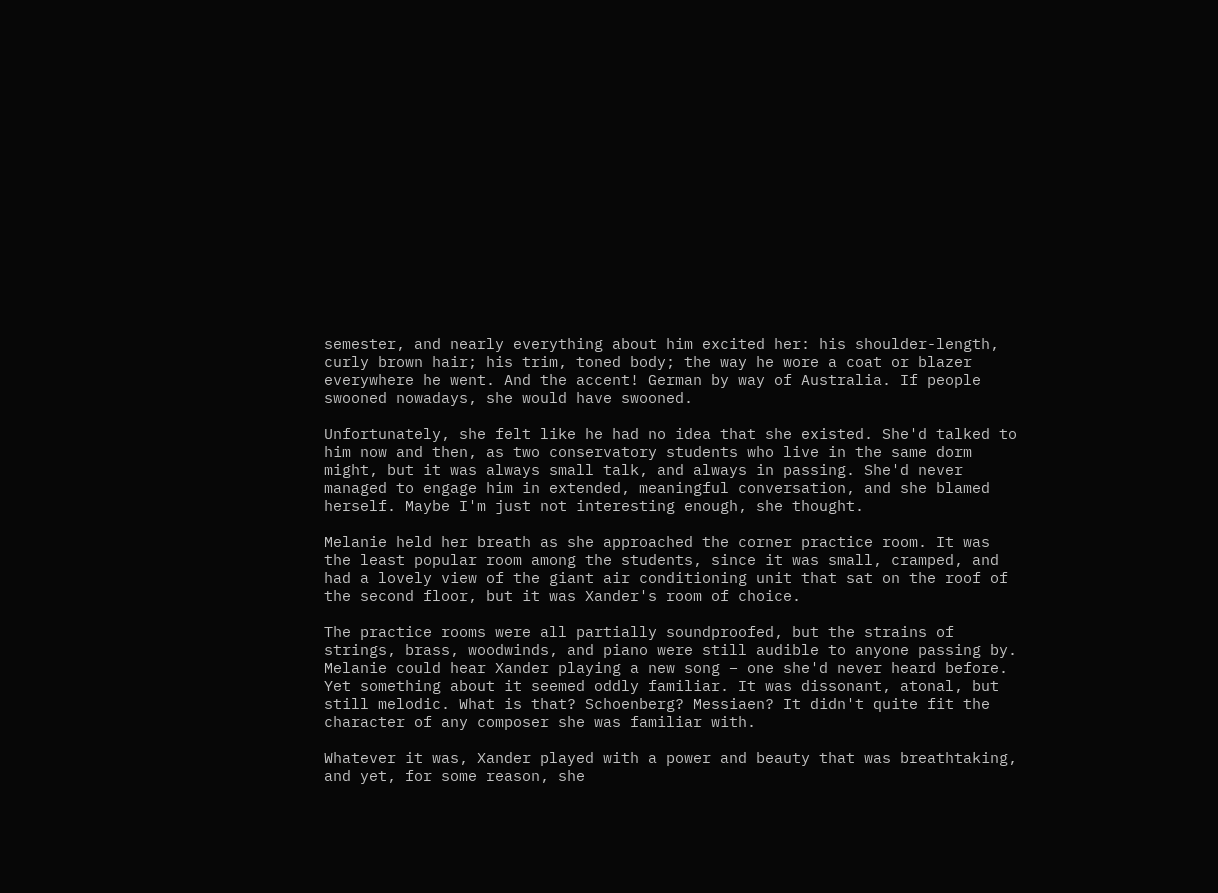semester, and nearly everything about him excited her: his shoulder-length, curly brown hair; his trim, toned body; the way he wore a coat or blazer everywhere he went. And the accent! German by way of Australia. If people swooned nowadays, she would have swooned.

Unfortunately, she felt like he had no idea that she existed. She'd talked to him now and then, as two conservatory students who live in the same dorm might, but it was always small talk, and always in passing. She'd never managed to engage him in extended, meaningful conversation, and she blamed herself. Maybe I'm just not interesting enough, she thought.

Melanie held her breath as she approached the corner practice room. It was the least popular room among the students, since it was small, cramped, and had a lovely view of the giant air conditioning unit that sat on the roof of the second floor, but it was Xander's room of choice.

The practice rooms were all partially soundproofed, but the strains of strings, brass, woodwinds, and piano were still audible to anyone passing by. Melanie could hear Xander playing a new song – one she'd never heard before. Yet something about it seemed oddly familiar. It was dissonant, atonal, but still melodic. What is that? Schoenberg? Messiaen? It didn't quite fit the character of any composer she was familiar with.

Whatever it was, Xander played with a power and beauty that was breathtaking, and yet, for some reason, she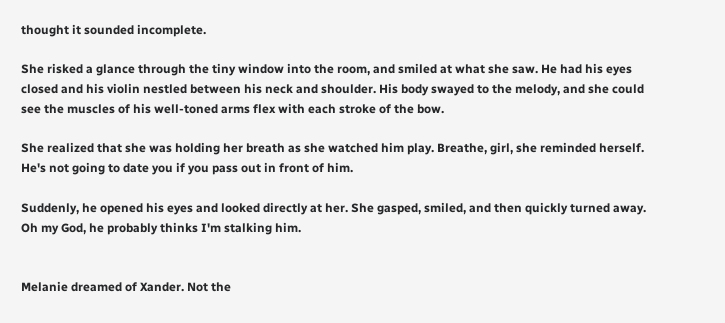thought it sounded incomplete.

She risked a glance through the tiny window into the room, and smiled at what she saw. He had his eyes closed and his violin nestled between his neck and shoulder. His body swayed to the melody, and she could see the muscles of his well-toned arms flex with each stroke of the bow.

She realized that she was holding her breath as she watched him play. Breathe, girl, she reminded herself. He's not going to date you if you pass out in front of him.

Suddenly, he opened his eyes and looked directly at her. She gasped, smiled, and then quickly turned away. Oh my God, he probably thinks I'm stalking him.


Melanie dreamed of Xander. Not the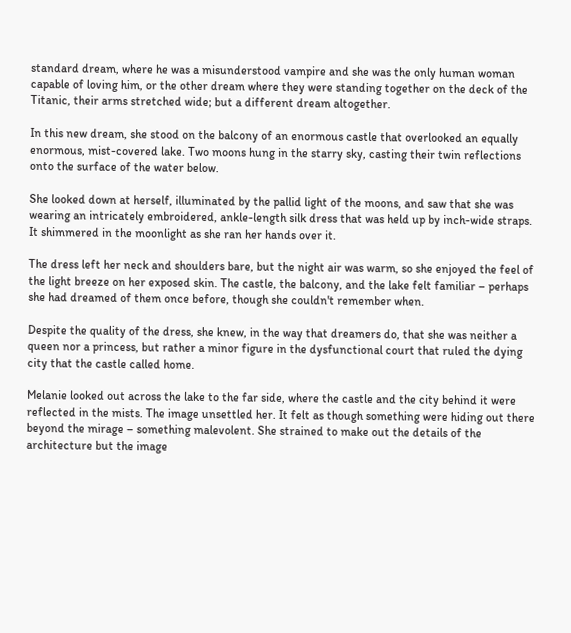standard dream, where he was a misunderstood vampire and she was the only human woman capable of loving him, or the other dream where they were standing together on the deck of the Titanic, their arms stretched wide; but a different dream altogether.

In this new dream, she stood on the balcony of an enormous castle that overlooked an equally enormous, mist-covered lake. Two moons hung in the starry sky, casting their twin reflections onto the surface of the water below.

She looked down at herself, illuminated by the pallid light of the moons, and saw that she was wearing an intricately embroidered, ankle-length silk dress that was held up by inch-wide straps. It shimmered in the moonlight as she ran her hands over it.

The dress left her neck and shoulders bare, but the night air was warm, so she enjoyed the feel of the light breeze on her exposed skin. The castle, the balcony, and the lake felt familiar – perhaps she had dreamed of them once before, though she couldn't remember when.

Despite the quality of the dress, she knew, in the way that dreamers do, that she was neither a queen nor a princess, but rather a minor figure in the dysfunctional court that ruled the dying city that the castle called home.

Melanie looked out across the lake to the far side, where the castle and the city behind it were reflected in the mists. The image unsettled her. It felt as though something were hiding out there beyond the mirage – something malevolent. She strained to make out the details of the architecture but the image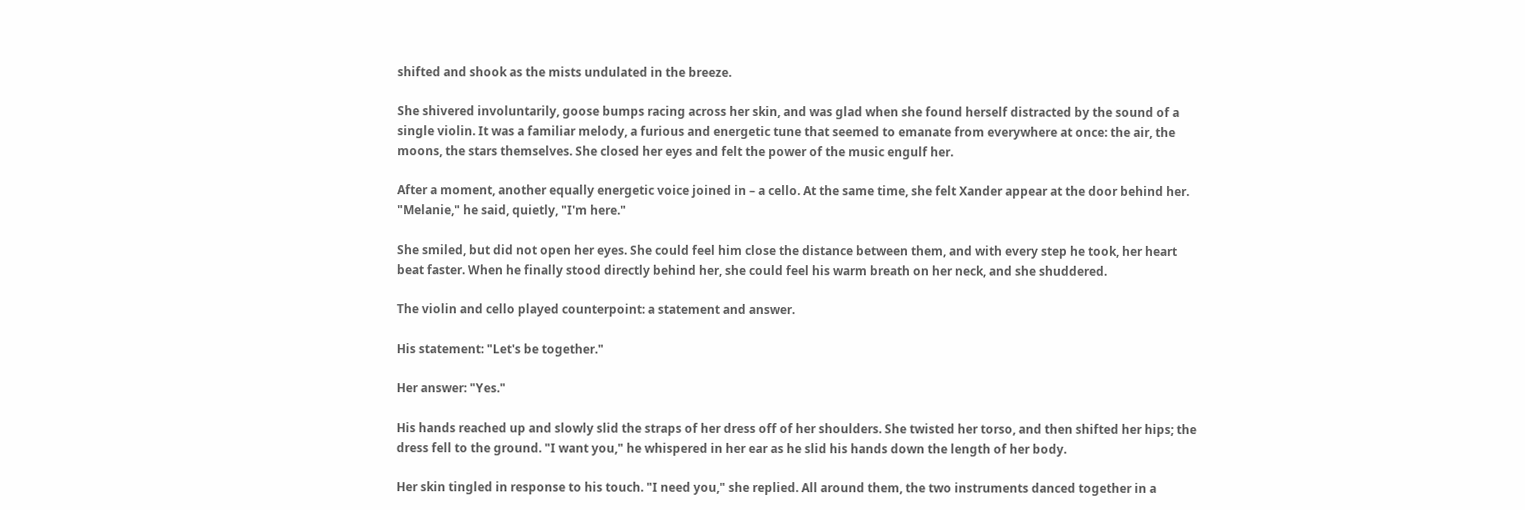shifted and shook as the mists undulated in the breeze.

She shivered involuntarily, goose bumps racing across her skin, and was glad when she found herself distracted by the sound of a single violin. It was a familiar melody, a furious and energetic tune that seemed to emanate from everywhere at once: the air, the moons, the stars themselves. She closed her eyes and felt the power of the music engulf her.

After a moment, another equally energetic voice joined in – a cello. At the same time, she felt Xander appear at the door behind her. "Melanie," he said, quietly, "I'm here."

She smiled, but did not open her eyes. She could feel him close the distance between them, and with every step he took, her heart beat faster. When he finally stood directly behind her, she could feel his warm breath on her neck, and she shuddered.

The violin and cello played counterpoint: a statement and answer.

His statement: "Let's be together."

Her answer: "Yes."

His hands reached up and slowly slid the straps of her dress off of her shoulders. She twisted her torso, and then shifted her hips; the dress fell to the ground. "I want you," he whispered in her ear as he slid his hands down the length of her body.

Her skin tingled in response to his touch. "I need you," she replied. All around them, the two instruments danced together in a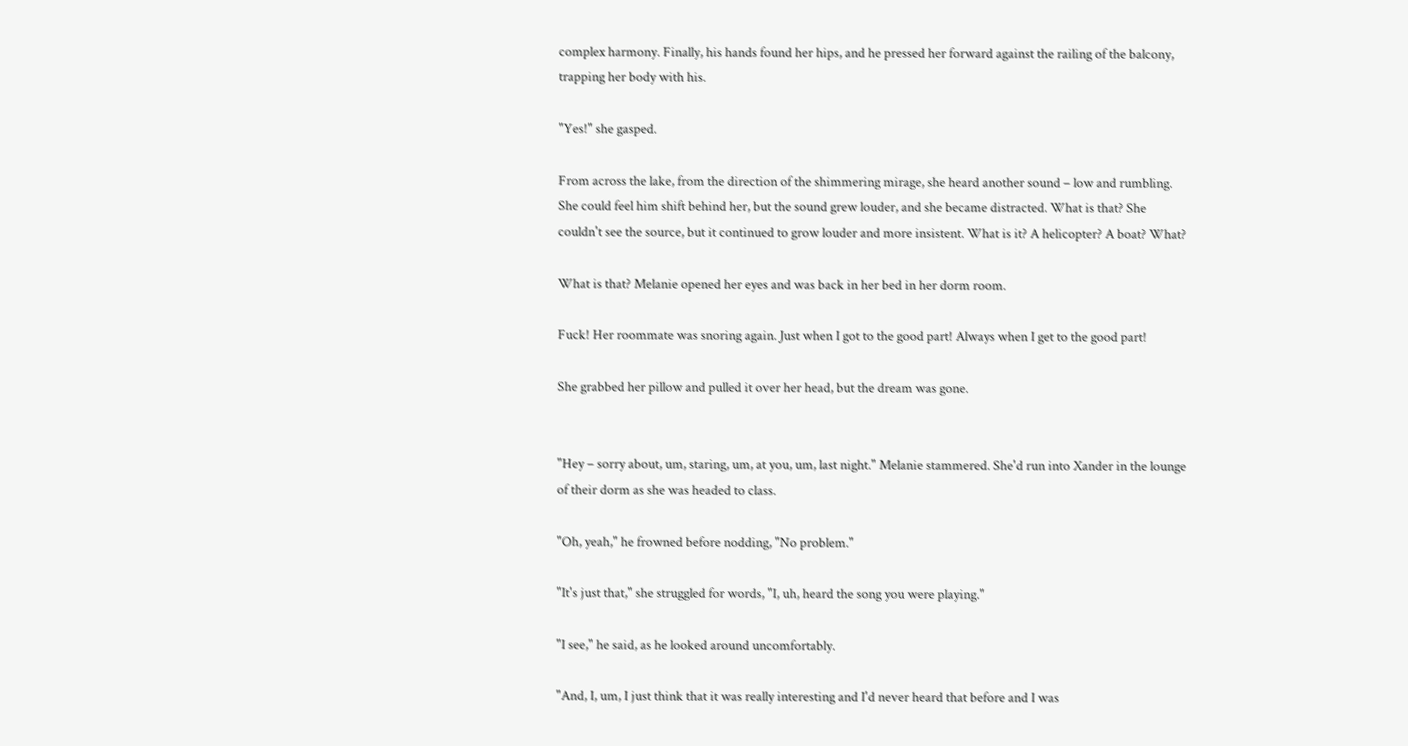complex harmony. Finally, his hands found her hips, and he pressed her forward against the railing of the balcony, trapping her body with his.

"Yes!" she gasped.

From across the lake, from the direction of the shimmering mirage, she heard another sound – low and rumbling. She could feel him shift behind her, but the sound grew louder, and she became distracted. What is that? She couldn't see the source, but it continued to grow louder and more insistent. What is it? A helicopter? A boat? What?

What is that? Melanie opened her eyes and was back in her bed in her dorm room.

Fuck! Her roommate was snoring again. Just when I got to the good part! Always when I get to the good part!

She grabbed her pillow and pulled it over her head, but the dream was gone.


"Hey – sorry about, um, staring, um, at you, um, last night." Melanie stammered. She'd run into Xander in the lounge of their dorm as she was headed to class.

"Oh, yeah," he frowned before nodding, "No problem."

"It's just that," she struggled for words, "I, uh, heard the song you were playing."

"I see," he said, as he looked around uncomfortably.

"And, I, um, I just think that it was really interesting and I'd never heard that before and I was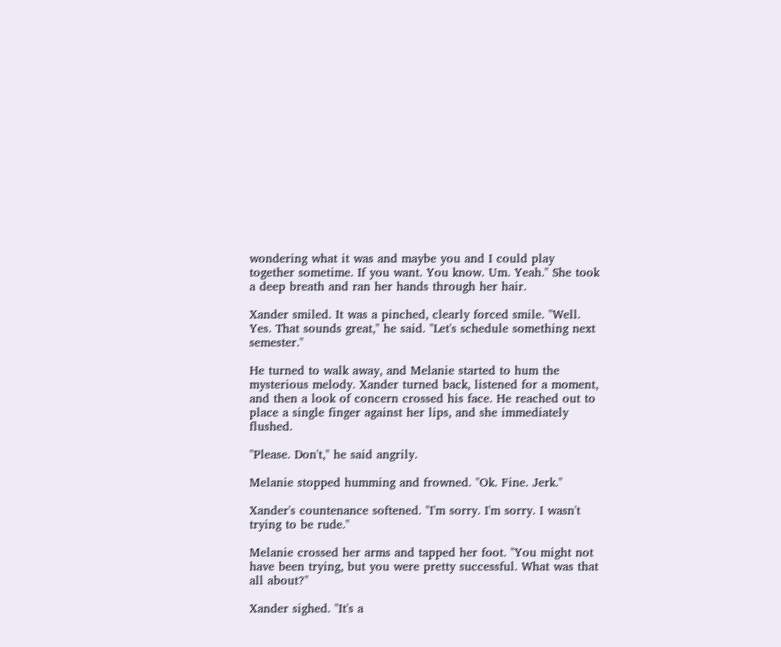wondering what it was and maybe you and I could play together sometime. If you want. You know. Um. Yeah." She took a deep breath and ran her hands through her hair.

Xander smiled. It was a pinched, clearly forced smile. "Well. Yes. That sounds great," he said. "Let's schedule something next semester."

He turned to walk away, and Melanie started to hum the mysterious melody. Xander turned back, listened for a moment, and then a look of concern crossed his face. He reached out to place a single finger against her lips, and she immediately flushed.

"Please. Don't," he said angrily.

Melanie stopped humming and frowned. "Ok. Fine. Jerk."

Xander's countenance softened. "I'm sorry. I'm sorry. I wasn't trying to be rude."

Melanie crossed her arms and tapped her foot. "You might not have been trying, but you were pretty successful. What was that all about?"

Xander sighed. "It's a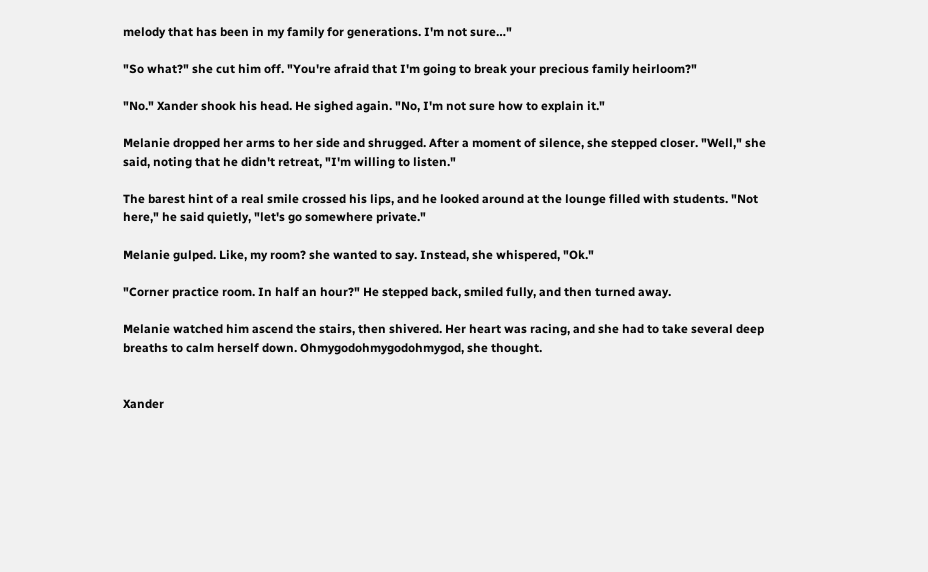melody that has been in my family for generations. I'm not sure…"

"So what?" she cut him off. "You're afraid that I'm going to break your precious family heirloom?"

"No." Xander shook his head. He sighed again. "No, I'm not sure how to explain it."

Melanie dropped her arms to her side and shrugged. After a moment of silence, she stepped closer. "Well," she said, noting that he didn't retreat, "I'm willing to listen."

The barest hint of a real smile crossed his lips, and he looked around at the lounge filled with students. "Not here," he said quietly, "let's go somewhere private."

Melanie gulped. Like, my room? she wanted to say. Instead, she whispered, "Ok."

"Corner practice room. In half an hour?" He stepped back, smiled fully, and then turned away.

Melanie watched him ascend the stairs, then shivered. Her heart was racing, and she had to take several deep breaths to calm herself down. Ohmygodohmygodohmygod, she thought.


Xander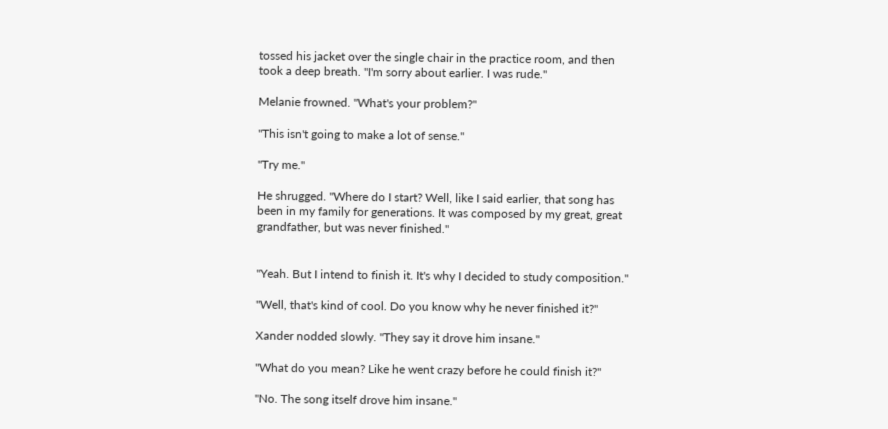tossed his jacket over the single chair in the practice room, and then took a deep breath. "I'm sorry about earlier. I was rude."

Melanie frowned. "What's your problem?"

"This isn't going to make a lot of sense."

"Try me."

He shrugged. "Where do I start? Well, like I said earlier, that song has been in my family for generations. It was composed by my great, great grandfather, but was never finished."


"Yeah. But I intend to finish it. It's why I decided to study composition."

"Well, that's kind of cool. Do you know why he never finished it?"

Xander nodded slowly. "They say it drove him insane."

"What do you mean? Like he went crazy before he could finish it?"

"No. The song itself drove him insane."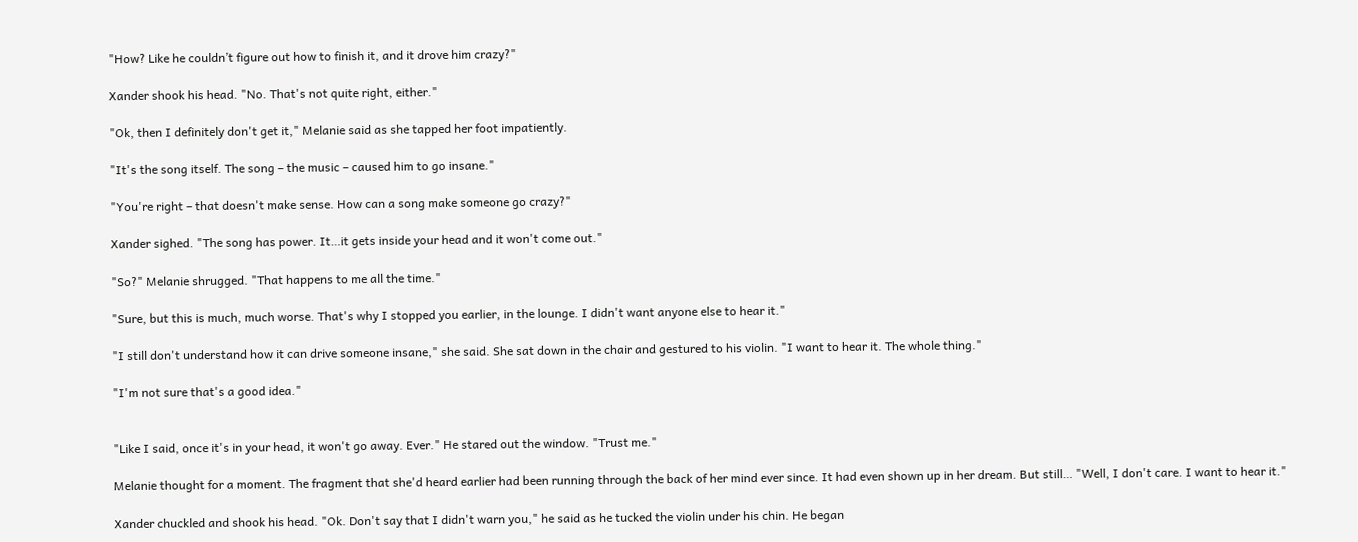"How? Like he couldn’t figure out how to finish it, and it drove him crazy?"

Xander shook his head. "No. That's not quite right, either."

"Ok, then I definitely don't get it," Melanie said as she tapped her foot impatiently.

"It's the song itself. The song – the music – caused him to go insane."

"You're right – that doesn't make sense. How can a song make someone go crazy?"

Xander sighed. "The song has power. It…it gets inside your head and it won't come out."

"So?" Melanie shrugged. "That happens to me all the time."

"Sure, but this is much, much worse. That's why I stopped you earlier, in the lounge. I didn't want anyone else to hear it."

"I still don't understand how it can drive someone insane," she said. She sat down in the chair and gestured to his violin. "I want to hear it. The whole thing."

"I'm not sure that's a good idea."


"Like I said, once it's in your head, it won't go away. Ever." He stared out the window. "Trust me."

Melanie thought for a moment. The fragment that she'd heard earlier had been running through the back of her mind ever since. It had even shown up in her dream. But still… "Well, I don't care. I want to hear it."

Xander chuckled and shook his head. "Ok. Don't say that I didn't warn you," he said as he tucked the violin under his chin. He began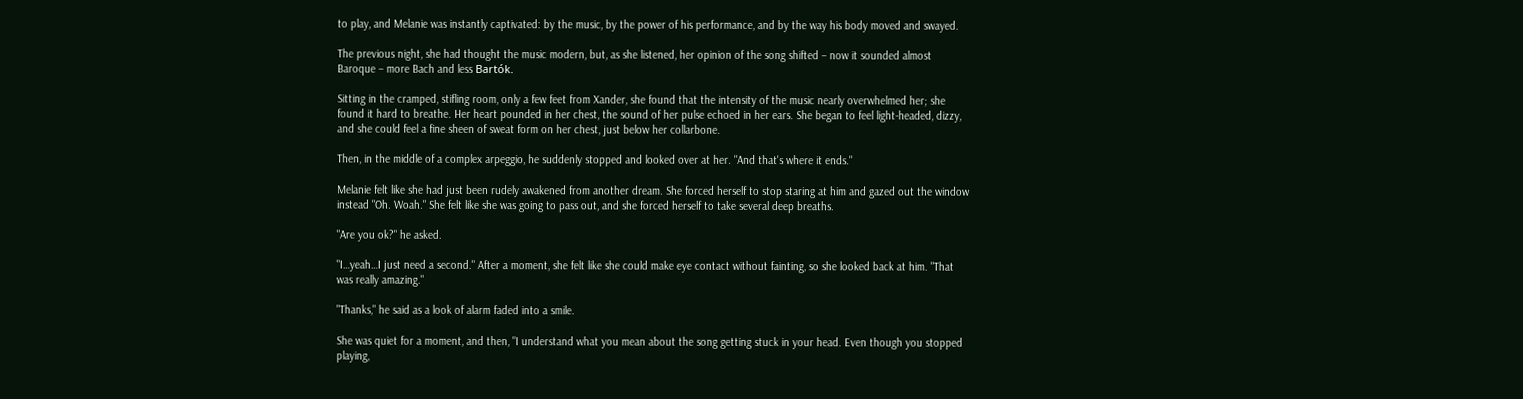to play, and Melanie was instantly captivated: by the music, by the power of his performance, and by the way his body moved and swayed.

The previous night, she had thought the music modern, but, as she listened, her opinion of the song shifted – now it sounded almost Baroque – more Bach and less Bartók.

Sitting in the cramped, stifling room, only a few feet from Xander, she found that the intensity of the music nearly overwhelmed her; she found it hard to breathe. Her heart pounded in her chest, the sound of her pulse echoed in her ears. She began to feel light-headed, dizzy, and she could feel a fine sheen of sweat form on her chest, just below her collarbone.

Then, in the middle of a complex arpeggio, he suddenly stopped and looked over at her. "And that's where it ends."

Melanie felt like she had just been rudely awakened from another dream. She forced herself to stop staring at him and gazed out the window instead "Oh. Woah." She felt like she was going to pass out, and she forced herself to take several deep breaths.

"Are you ok?" he asked.

"I…yeah…I just need a second." After a moment, she felt like she could make eye contact without fainting, so she looked back at him. "That was really amazing."

"Thanks," he said as a look of alarm faded into a smile.

She was quiet for a moment, and then, "I understand what you mean about the song getting stuck in your head. Even though you stopped playing,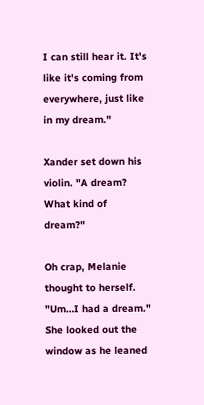I can still hear it. It's like it's coming from everywhere, just like in my dream."

Xander set down his violin. "A dream? What kind of dream?"

Oh crap, Melanie thought to herself. "Um…I had a dream." She looked out the window as he leaned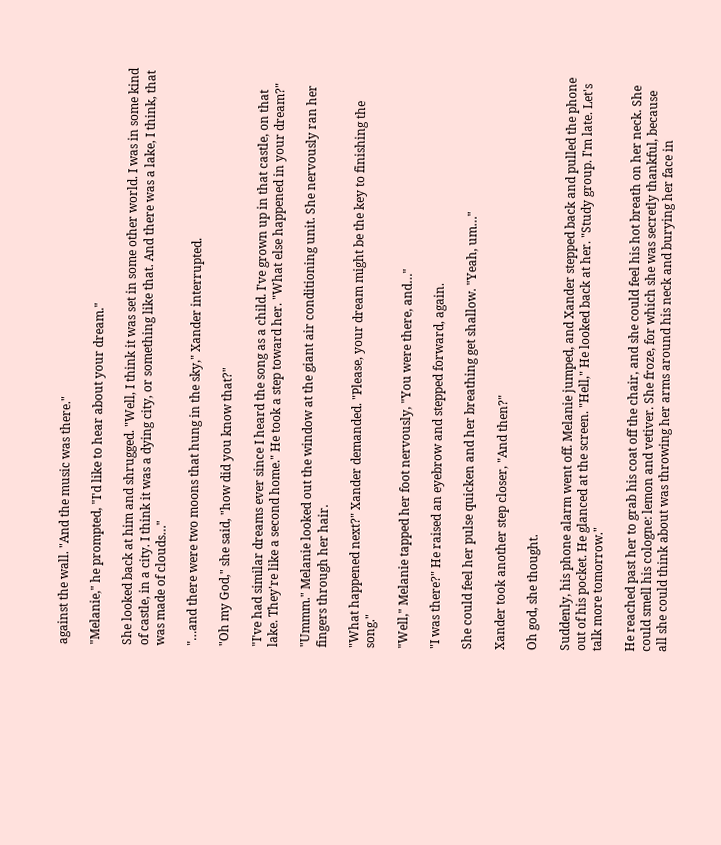against the wall. "And the music was there."

"Melanie," he prompted, "I'd like to hear about your dream."

She looked back at him and shrugged. "Well, I think it was set in some other world. I was in some kind of castle, in a city. I think it was a dying city, or something like that. And there was a lake, I think, that was made of clouds…"

"…and there were two moons that hung in the sky," Xander interrupted.

"Oh my God," she said, "how did you know that?"

"I've had similar dreams ever since I heard the song as a child. I've grown up in that castle, on that lake. They're like a second home." He took a step toward her. "What else happened in your dream?"

"Ummm." Melanie looked out the window at the giant air conditioning unit. She nervously ran her fingers through her hair.

"What happened next?" Xander demanded. "Please, your dream might be the key to finishing the song."

"Well," Melanie tapped her foot nervously, "You were there, and…"

"I was there?" He raised an eyebrow and stepped forward, again.

She could feel her pulse quicken and her breathing get shallow. "Yeah, um…"

Xander took another step closer, "And then?"

Oh god, she thought.

Suddenly, his phone alarm went off. Melanie jumped, and Xander stepped back and pulled the phone out of his pocket. He glanced at the screen. "Hell," He looked back at her. "Study group. I'm late. Let's talk more tomorrow."

He reached past her to grab his coat off the chair, and she could feel his hot breath on her neck. She could smell his cologne: lemon and vetiver. She froze, for which she was secretly thankful, because all she could think about was throwing her arms around his neck and burying her face in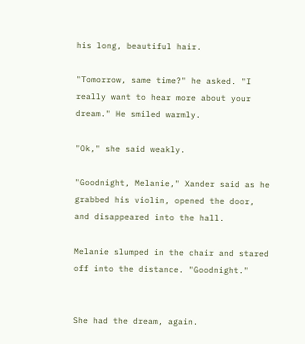his long, beautiful hair.

"Tomorrow, same time?" he asked. "I really want to hear more about your dream." He smiled warmly.

"Ok," she said weakly.

"Goodnight, Melanie," Xander said as he grabbed his violin, opened the door, and disappeared into the hall.

Melanie slumped in the chair and stared off into the distance. "Goodnight."


She had the dream, again.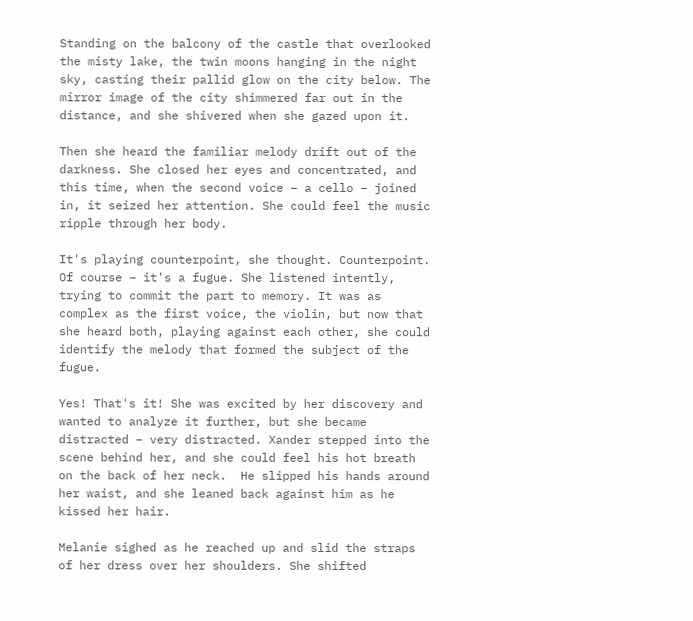Standing on the balcony of the castle that overlooked the misty lake, the twin moons hanging in the night sky, casting their pallid glow on the city below. The mirror image of the city shimmered far out in the distance, and she shivered when she gazed upon it.

Then she heard the familiar melody drift out of the darkness. She closed her eyes and concentrated, and this time, when the second voice – a cello – joined in, it seized her attention. She could feel the music ripple through her body.

It's playing counterpoint, she thought. Counterpoint. Of course – it's a fugue. She listened intently, trying to commit the part to memory. It was as complex as the first voice, the violin, but now that she heard both, playing against each other, she could identify the melody that formed the subject of the fugue.

Yes! That's it! She was excited by her discovery and wanted to analyze it further, but she became distracted – very distracted. Xander stepped into the scene behind her, and she could feel his hot breath on the back of her neck.  He slipped his hands around her waist, and she leaned back against him as he kissed her hair.

Melanie sighed as he reached up and slid the straps of her dress over her shoulders. She shifted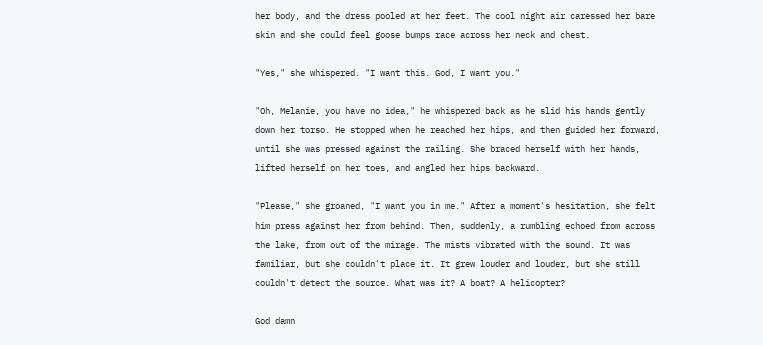her body, and the dress pooled at her feet. The cool night air caressed her bare skin and she could feel goose bumps race across her neck and chest.

"Yes," she whispered. "I want this. God, I want you."

"Oh, Melanie, you have no idea," he whispered back as he slid his hands gently down her torso. He stopped when he reached her hips, and then guided her forward, until she was pressed against the railing. She braced herself with her hands, lifted herself on her toes, and angled her hips backward.

"Please," she groaned, "I want you in me." After a moment's hesitation, she felt him press against her from behind. Then, suddenly, a rumbling echoed from across the lake, from out of the mirage. The mists vibrated with the sound. It was familiar, but she couldn't place it. It grew louder and louder, but she still couldn't detect the source. What was it? A boat? A helicopter?

God damn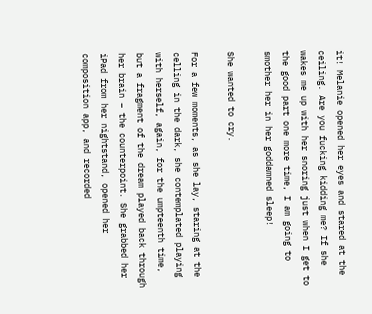it! Melanie opened her eyes and stared at the ceiling. Are you fucking kidding me? If she wakes me up with her snoring just when I get to the good part one more time, I am going to smother her in her goddamned sleep!

She wanted to cry.

For a few moments, as she lay, staring at the celling in the dark, she contemplated playing with herself, again, for the umpteenth time, but a fragment of the dream played back through her brain – the counterpoint. She grabbed her iPad from her nightstand, opened her composition app, and recorded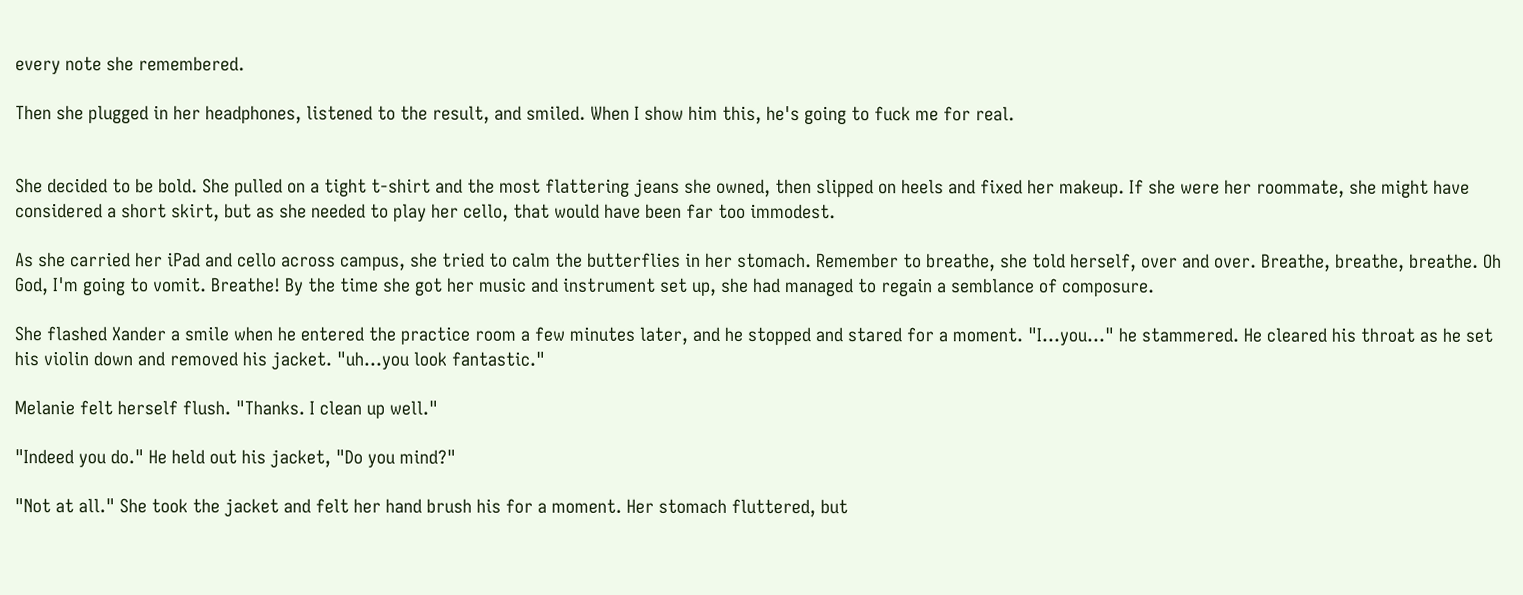every note she remembered.

Then she plugged in her headphones, listened to the result, and smiled. When I show him this, he's going to fuck me for real.


She decided to be bold. She pulled on a tight t-shirt and the most flattering jeans she owned, then slipped on heels and fixed her makeup. If she were her roommate, she might have considered a short skirt, but as she needed to play her cello, that would have been far too immodest.

As she carried her iPad and cello across campus, she tried to calm the butterflies in her stomach. Remember to breathe, she told herself, over and over. Breathe, breathe, breathe. Oh God, I'm going to vomit. Breathe! By the time she got her music and instrument set up, she had managed to regain a semblance of composure.

She flashed Xander a smile when he entered the practice room a few minutes later, and he stopped and stared for a moment. "I…you…" he stammered. He cleared his throat as he set his violin down and removed his jacket. "uh…you look fantastic."

Melanie felt herself flush. "Thanks. I clean up well."

"Indeed you do." He held out his jacket, "Do you mind?"

"Not at all." She took the jacket and felt her hand brush his for a moment. Her stomach fluttered, but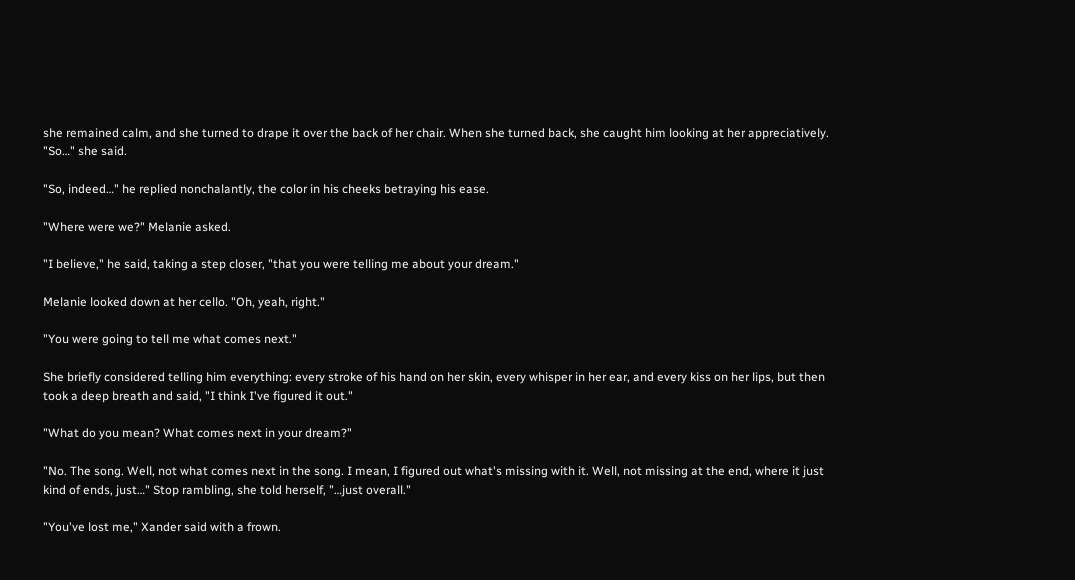she remained calm, and she turned to drape it over the back of her chair. When she turned back, she caught him looking at her appreciatively. "So…" she said.

"So, indeed…" he replied nonchalantly, the color in his cheeks betraying his ease.

"Where were we?" Melanie asked.

"I believe," he said, taking a step closer, "that you were telling me about your dream."

Melanie looked down at her cello. "Oh, yeah, right."

"You were going to tell me what comes next."

She briefly considered telling him everything: every stroke of his hand on her skin, every whisper in her ear, and every kiss on her lips, but then took a deep breath and said, "I think I've figured it out."

"What do you mean? What comes next in your dream?"

"No. The song. Well, not what comes next in the song. I mean, I figured out what's missing with it. Well, not missing at the end, where it just kind of ends, just…" Stop rambling, she told herself, "…just overall."

"You've lost me," Xander said with a frown.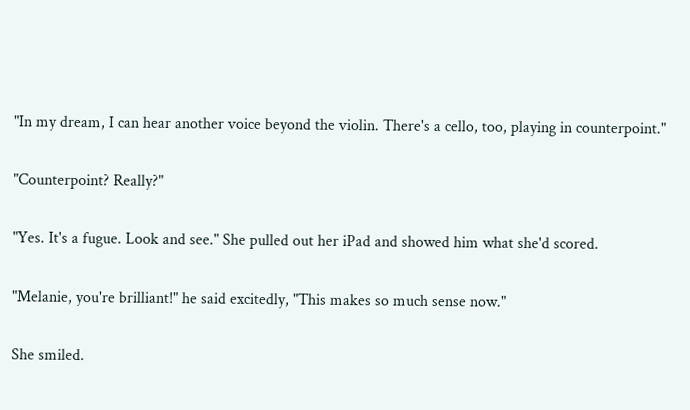"In my dream, I can hear another voice beyond the violin. There's a cello, too, playing in counterpoint."

"Counterpoint? Really?"

"Yes. It's a fugue. Look and see." She pulled out her iPad and showed him what she'd scored.

"Melanie, you're brilliant!" he said excitedly, "This makes so much sense now."

She smiled.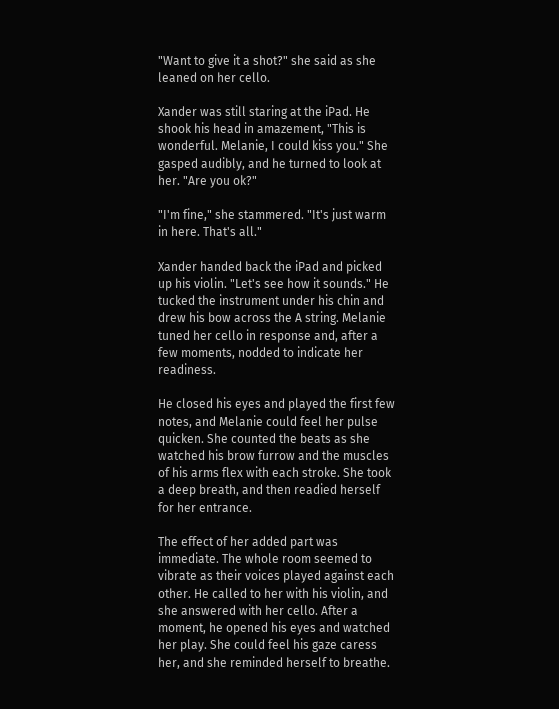"Want to give it a shot?" she said as she leaned on her cello.

Xander was still staring at the iPad. He shook his head in amazement, "This is wonderful. Melanie, I could kiss you." She gasped audibly, and he turned to look at her. "Are you ok?"

"I'm fine," she stammered. "It's just warm in here. That's all."

Xander handed back the iPad and picked up his violin. "Let's see how it sounds." He tucked the instrument under his chin and drew his bow across the A string. Melanie tuned her cello in response and, after a few moments, nodded to indicate her readiness.

He closed his eyes and played the first few notes, and Melanie could feel her pulse quicken. She counted the beats as she watched his brow furrow and the muscles of his arms flex with each stroke. She took a deep breath, and then readied herself for her entrance.

The effect of her added part was immediate. The whole room seemed to vibrate as their voices played against each other. He called to her with his violin, and she answered with her cello. After a moment, he opened his eyes and watched her play. She could feel his gaze caress her, and she reminded herself to breathe.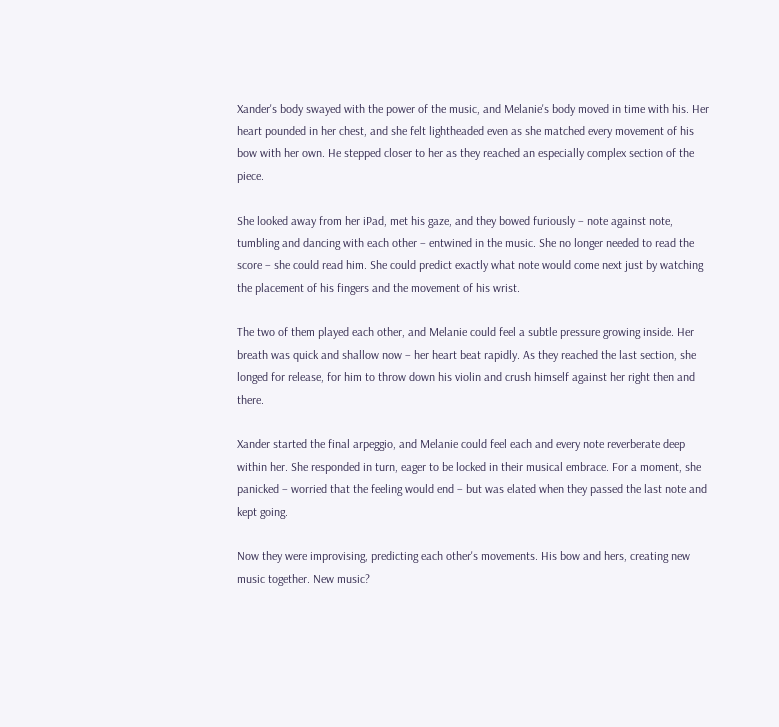Xander's body swayed with the power of the music, and Melanie's body moved in time with his. Her heart pounded in her chest, and she felt lightheaded even as she matched every movement of his bow with her own. He stepped closer to her as they reached an especially complex section of the piece.

She looked away from her iPad, met his gaze, and they bowed furiously – note against note, tumbling and dancing with each other – entwined in the music. She no longer needed to read the score – she could read him. She could predict exactly what note would come next just by watching the placement of his fingers and the movement of his wrist.

The two of them played each other, and Melanie could feel a subtle pressure growing inside. Her breath was quick and shallow now – her heart beat rapidly. As they reached the last section, she longed for release, for him to throw down his violin and crush himself against her right then and there.

Xander started the final arpeggio, and Melanie could feel each and every note reverberate deep within her. She responded in turn, eager to be locked in their musical embrace. For a moment, she panicked – worried that the feeling would end – but was elated when they passed the last note and kept going.

Now they were improvising, predicting each other's movements. His bow and hers, creating new music together. New music?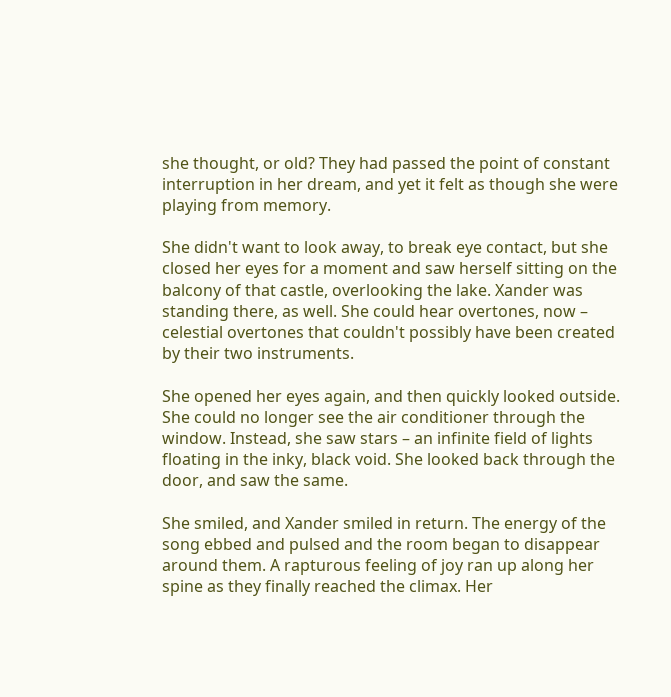she thought, or old? They had passed the point of constant interruption in her dream, and yet it felt as though she were playing from memory.

She didn't want to look away, to break eye contact, but she closed her eyes for a moment and saw herself sitting on the balcony of that castle, overlooking the lake. Xander was standing there, as well. She could hear overtones, now – celestial overtones that couldn't possibly have been created by their two instruments.

She opened her eyes again, and then quickly looked outside. She could no longer see the air conditioner through the window. Instead, she saw stars – an infinite field of lights floating in the inky, black void. She looked back through the door, and saw the same.

She smiled, and Xander smiled in return. The energy of the song ebbed and pulsed and the room began to disappear around them. A rapturous feeling of joy ran up along her spine as they finally reached the climax. Her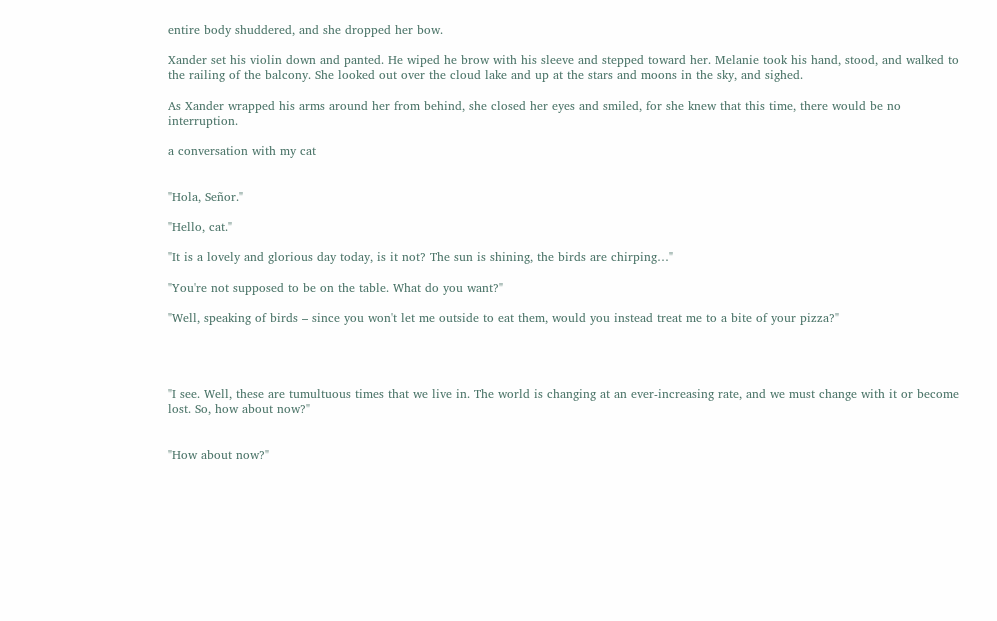entire body shuddered, and she dropped her bow.

Xander set his violin down and panted. He wiped he brow with his sleeve and stepped toward her. Melanie took his hand, stood, and walked to the railing of the balcony. She looked out over the cloud lake and up at the stars and moons in the sky, and sighed.

As Xander wrapped his arms around her from behind, she closed her eyes and smiled, for she knew that this time, there would be no interruption.

a conversation with my cat


"Hola, Señor."

"Hello, cat."

"It is a lovely and glorious day today, is it not? The sun is shining, the birds are chirping…"

"You're not supposed to be on the table. What do you want?"

"Well, speaking of birds – since you won't let me outside to eat them, would you instead treat me to a bite of your pizza?"




"I see. Well, these are tumultuous times that we live in. The world is changing at an ever-increasing rate, and we must change with it or become lost. So, how about now?"


"How about now?"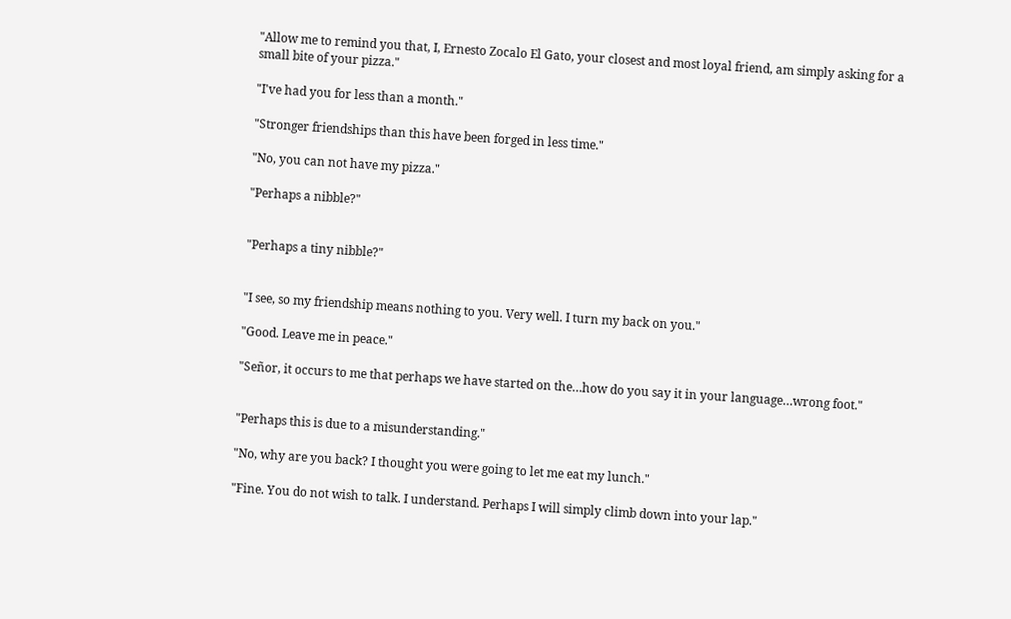"Allow me to remind you that, I, Ernesto Zocalo El Gato, your closest and most loyal friend, am simply asking for a small bite of your pizza."

"I've had you for less than a month."

"Stronger friendships than this have been forged in less time."

"No, you can not have my pizza."

"Perhaps a nibble?"


"Perhaps a tiny nibble?"


"I see, so my friendship means nothing to you. Very well. I turn my back on you."

"Good. Leave me in peace."

"Señor, it occurs to me that perhaps we have started on the…how do you say it in your language…wrong foot."


"Perhaps this is due to a misunderstanding."

"No, why are you back? I thought you were going to let me eat my lunch."

"Fine. You do not wish to talk. I understand. Perhaps I will simply climb down into your lap."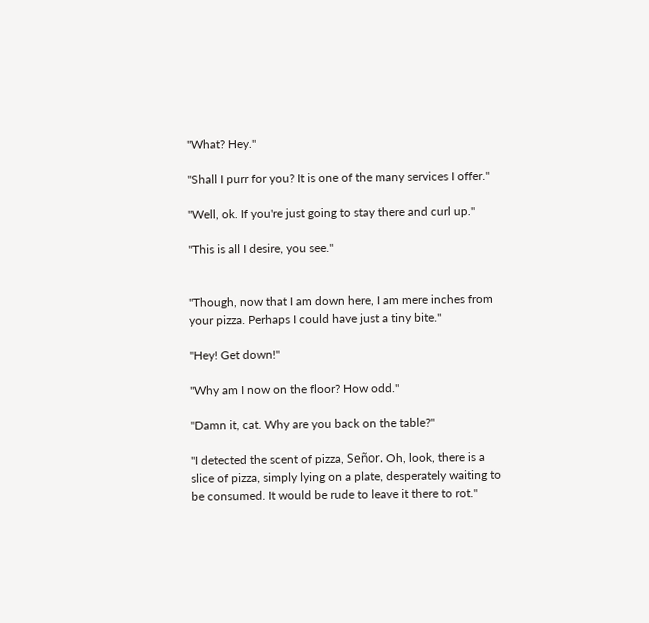"What? Hey."

"Shall I purr for you? It is one of the many services I offer."

"Well, ok. If you're just going to stay there and curl up."

"This is all I desire, you see."


"Though, now that I am down here, I am mere inches from your pizza. Perhaps I could have just a tiny bite."

"Hey! Get down!"

"Why am I now on the floor? How odd."

"Damn it, cat. Why are you back on the table?"

"I detected the scent of pizza, Señor. Oh, look, there is a slice of pizza, simply lying on a plate, desperately waiting to be consumed. It would be rude to leave it there to rot."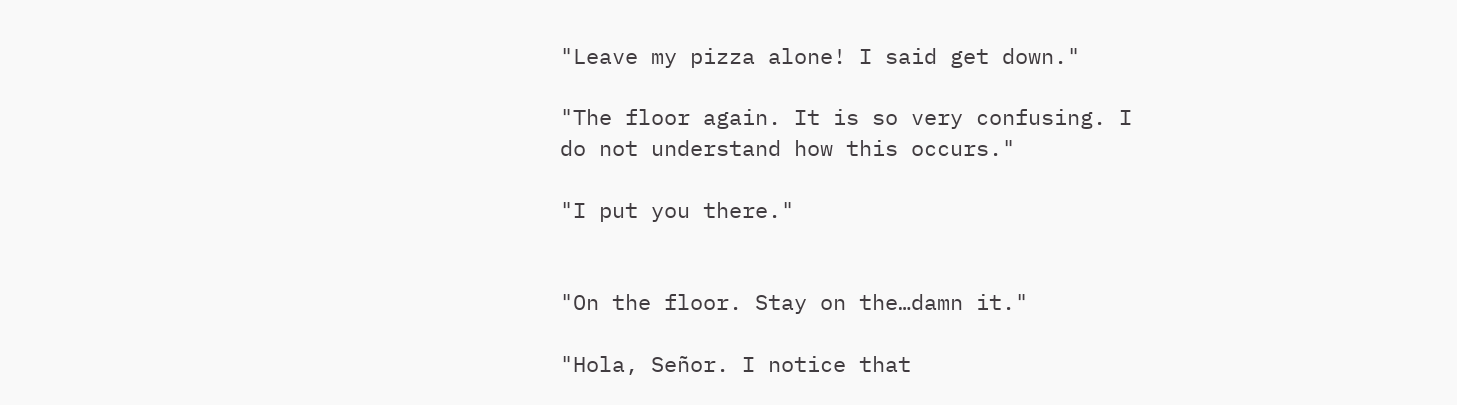"Leave my pizza alone! I said get down."

"The floor again. It is so very confusing. I do not understand how this occurs."

"I put you there."


"On the floor. Stay on the…damn it."

"Hola, Señor. I notice that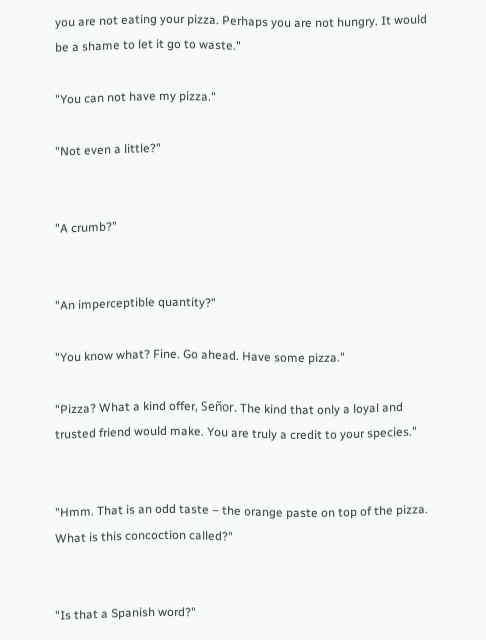you are not eating your pizza. Perhaps you are not hungry. It would be a shame to let it go to waste."

"You can not have my pizza."

"Not even a little?"


"A crumb?"


"An imperceptible quantity?"

"You know what? Fine. Go ahead. Have some pizza."

"Pizza? What a kind offer, Señor. The kind that only a loyal and trusted friend would make. You are truly a credit to your species."


"Hmm. That is an odd taste – the orange paste on top of the pizza. What is this concoction called?"


"Is that a Spanish word?"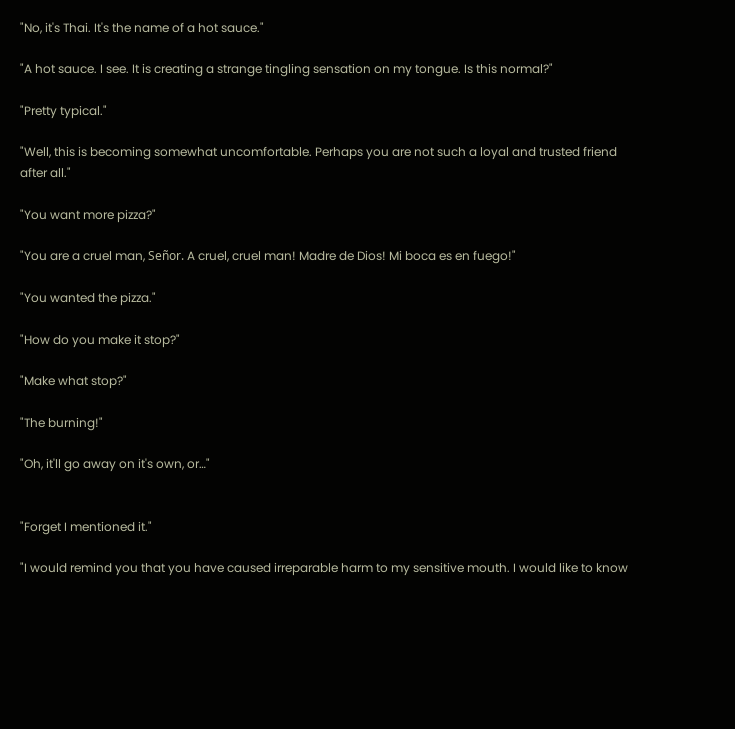"No, it's Thai. It's the name of a hot sauce."

"A hot sauce. I see. It is creating a strange tingling sensation on my tongue. Is this normal?"

"Pretty typical."

"Well, this is becoming somewhat uncomfortable. Perhaps you are not such a loyal and trusted friend after all."

"You want more pizza?"

"You are a cruel man, Señor. A cruel, cruel man! Madre de Dios! Mi boca es en fuego!"

"You wanted the pizza."

"How do you make it stop?"

"Make what stop?"

"The burning!"

"Oh, it'll go away on it's own, or…"


"Forget I mentioned it."

"I would remind you that you have caused irreparable harm to my sensitive mouth. I would like to know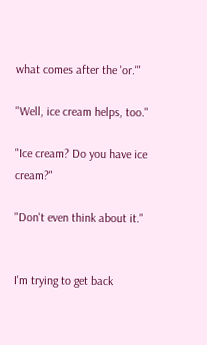what comes after the 'or.'"

"Well, ice cream helps, too."

"Ice cream? Do you have ice cream?"

"Don't even think about it."


I'm trying to get back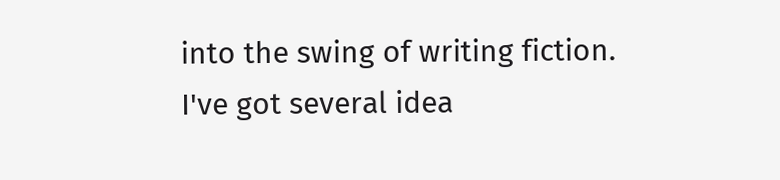into the swing of writing fiction. I've got several idea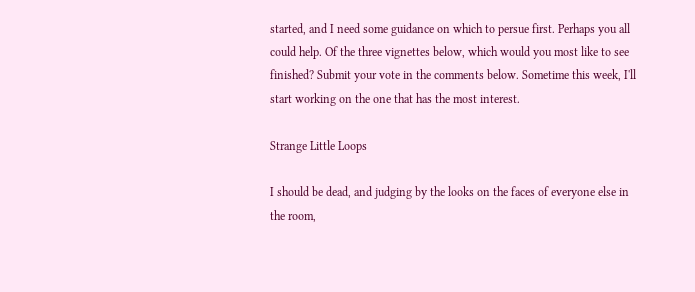started, and I need some guidance on which to persue first. Perhaps you all could help. Of the three vignettes below, which would you most like to see finished? Submit your vote in the comments below. Sometime this week, I'll start working on the one that has the most interest.

Strange Little Loops

I should be dead, and judging by the looks on the faces of everyone else in the room,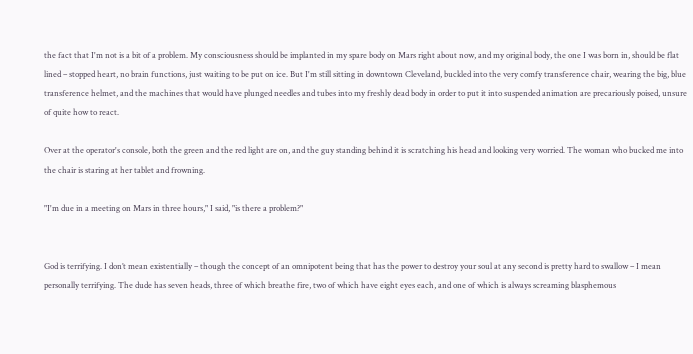the fact that I'm not is a bit of a problem. My consciousness should be implanted in my spare body on Mars right about now, and my original body, the one I was born in, should be flat lined – stopped heart, no brain functions, just waiting to be put on ice. But I'm still sitting in downtown Cleveland, buckled into the very comfy transference chair, wearing the big, blue transference helmet, and the machines that would have plunged needles and tubes into my freshly dead body in order to put it into suspended animation are precariously poised, unsure of quite how to react.

Over at the operator's console, both the green and the red light are on, and the guy standing behind it is scratching his head and looking very worried. The woman who bucked me into the chair is staring at her tablet and frowning.

"I'm due in a meeting on Mars in three hours," I said, "is there a problem?"


God is terrifying. I don’t mean existentially – though the concept of an omnipotent being that has the power to destroy your soul at any second is pretty hard to swallow – I mean personally terrifying. The dude has seven heads, three of which breathe fire, two of which have eight eyes each, and one of which is always screaming blasphemous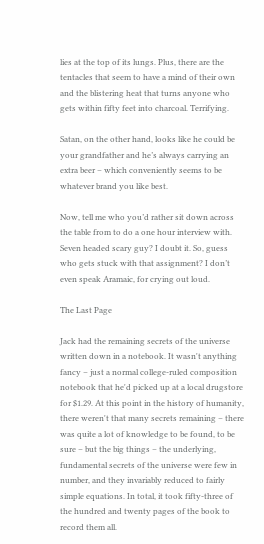lies at the top of its lungs. Plus, there are the tentacles that seem to have a mind of their own and the blistering heat that turns anyone who gets within fifty feet into charcoal. Terrifying.

Satan, on the other hand, looks like he could be your grandfather and he’s always carrying an extra beer – which conveniently seems to be whatever brand you like best.

Now, tell me who you’d rather sit down across the table from to do a one hour interview with. Seven headed scary guy? I doubt it. So, guess who gets stuck with that assignment? I don’t even speak Aramaic, for crying out loud.

The Last Page

Jack had the remaining secrets of the universe written down in a notebook. It wasn't anything fancy – just a normal college-ruled composition notebook that he'd picked up at a local drugstore for $1.29. At this point in the history of humanity, there weren't that many secrets remaining – there was quite a lot of knowledge to be found, to be sure – but the big things – the underlying, fundamental secrets of the universe were few in number, and they invariably reduced to fairly simple equations. In total, it took fifty-three of the hundred and twenty pages of the book to record them all.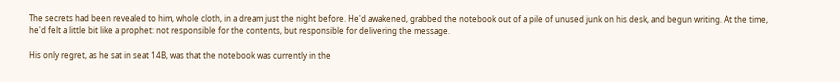The secrets had been revealed to him, whole cloth, in a dream just the night before. He'd awakened, grabbed the notebook out of a pile of unused junk on his desk, and begun writing. At the time, he'd felt a little bit like a prophet: not responsible for the contents, but responsible for delivering the message.

His only regret, as he sat in seat 14B, was that the notebook was currently in the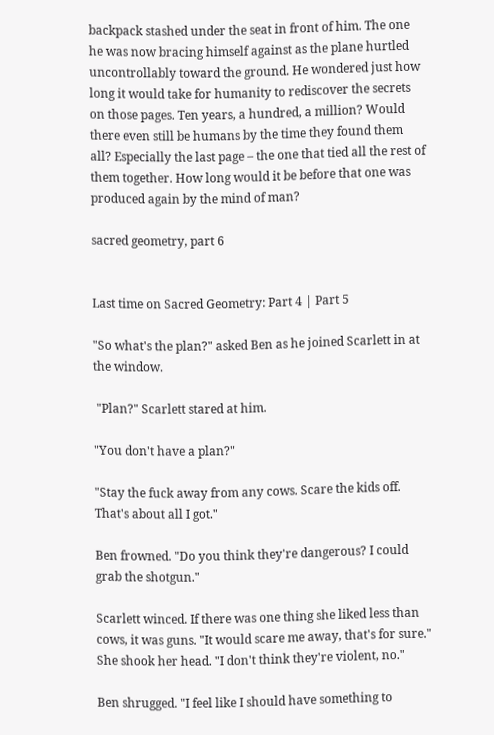backpack stashed under the seat in front of him. The one he was now bracing himself against as the plane hurtled uncontrollably toward the ground. He wondered just how long it would take for humanity to rediscover the secrets on those pages. Ten years, a hundred, a million? Would there even still be humans by the time they found them all? Especially the last page – the one that tied all the rest of them together. How long would it be before that one was produced again by the mind of man?

sacred geometry, part 6


Last time on Sacred Geometry: Part 4 | Part 5

"So what's the plan?" asked Ben as he joined Scarlett in at the window.

 "Plan?" Scarlett stared at him.

"You don't have a plan?"

"Stay the fuck away from any cows. Scare the kids off. That's about all I got."

Ben frowned. "Do you think they're dangerous? I could grab the shotgun."

Scarlett winced. If there was one thing she liked less than cows, it was guns. "It would scare me away, that's for sure." She shook her head. "I don't think they're violent, no."

Ben shrugged. "I feel like I should have something to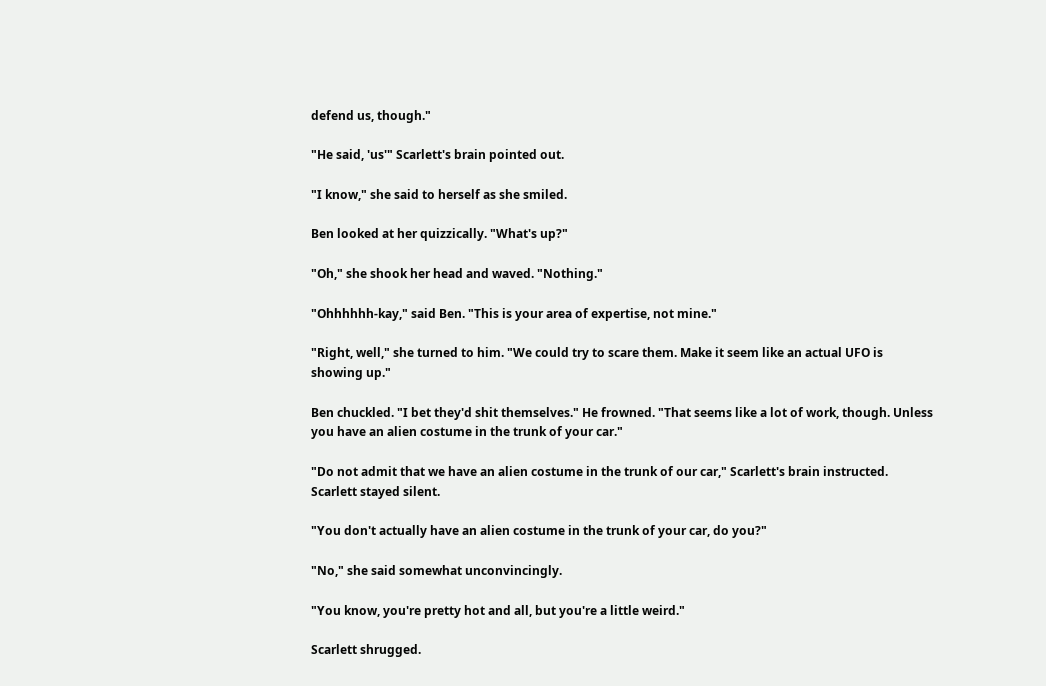defend us, though."

"He said, 'us'" Scarlett's brain pointed out.

"I know," she said to herself as she smiled.

Ben looked at her quizzically. "What's up?"

"Oh," she shook her head and waved. "Nothing."

"Ohhhhhh-kay," said Ben. "This is your area of expertise, not mine."

"Right, well," she turned to him. "We could try to scare them. Make it seem like an actual UFO is showing up."

Ben chuckled. "I bet they'd shit themselves." He frowned. "That seems like a lot of work, though. Unless you have an alien costume in the trunk of your car."

"Do not admit that we have an alien costume in the trunk of our car," Scarlett's brain instructed. Scarlett stayed silent.

"You don't actually have an alien costume in the trunk of your car, do you?"

"No," she said somewhat unconvincingly.

"You know, you're pretty hot and all, but you're a little weird."

Scarlett shrugged.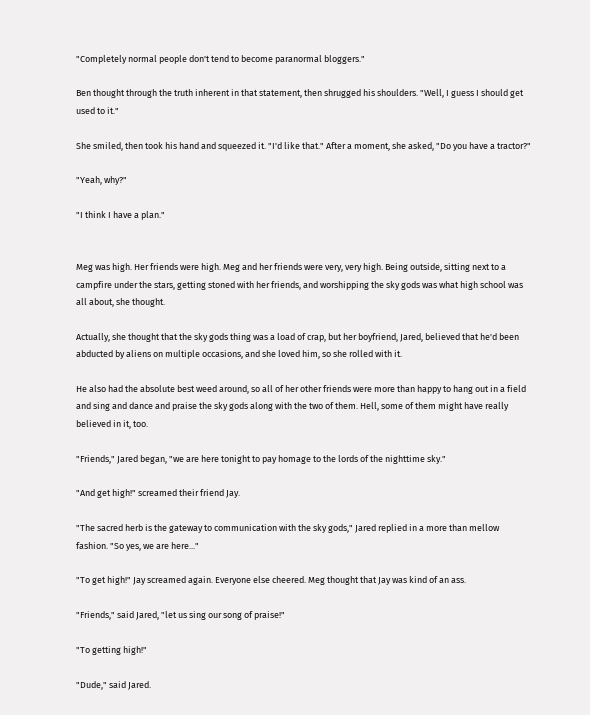"Completely normal people don't tend to become paranormal bloggers."

Ben thought through the truth inherent in that statement, then shrugged his shoulders. "Well, I guess I should get used to it."

She smiled, then took his hand and squeezed it. "I'd like that." After a moment, she asked, "Do you have a tractor?"

"Yeah, why?"

"I think I have a plan."


Meg was high. Her friends were high. Meg and her friends were very, very high. Being outside, sitting next to a campfire under the stars, getting stoned with her friends, and worshipping the sky gods was what high school was all about, she thought.

Actually, she thought that the sky gods thing was a load of crap, but her boyfriend, Jared, believed that he'd been abducted by aliens on multiple occasions, and she loved him, so she rolled with it.

He also had the absolute best weed around, so all of her other friends were more than happy to hang out in a field and sing and dance and praise the sky gods along with the two of them. Hell, some of them might have really believed in it, too.

"Friends," Jared began, "we are here tonight to pay homage to the lords of the nighttime sky."

"And get high!" screamed their friend Jay.

"The sacred herb is the gateway to communication with the sky gods," Jared replied in a more than mellow fashion. "So yes, we are here..."

"To get high!" Jay screamed again. Everyone else cheered. Meg thought that Jay was kind of an ass.

"Friends," said Jared, "let us sing our song of praise!"

"To getting high!"

"Dude," said Jared.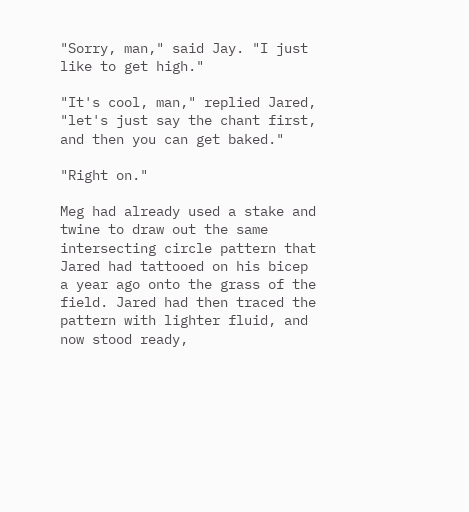"Sorry, man," said Jay. "I just like to get high."

"It's cool, man," replied Jared, "let's just say the chant first, and then you can get baked."

"Right on."

Meg had already used a stake and twine to draw out the same intersecting circle pattern that Jared had tattooed on his bicep a year ago onto the grass of the field. Jared had then traced the pattern with lighter fluid, and now stood ready,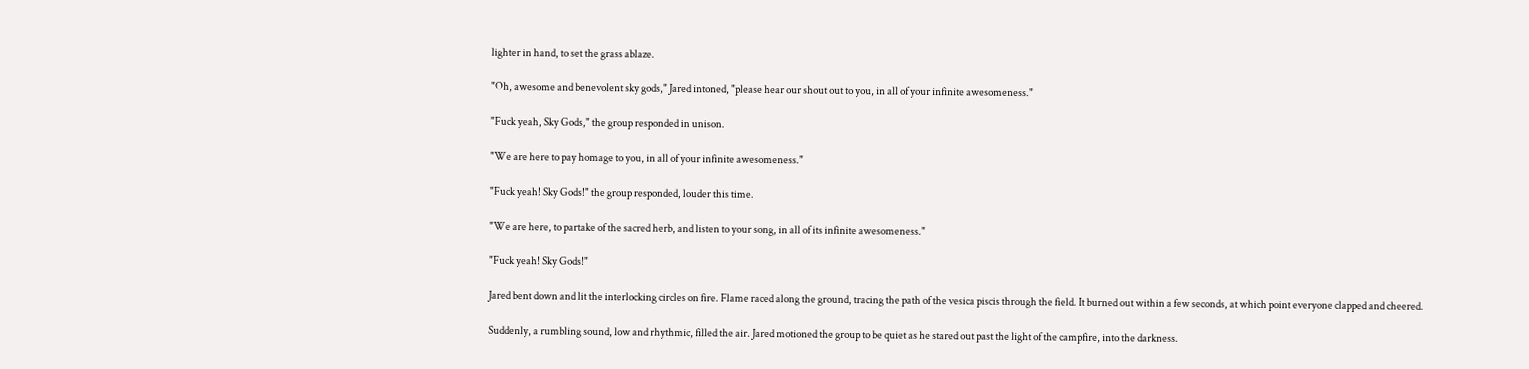lighter in hand, to set the grass ablaze.

"Oh, awesome and benevolent sky gods," Jared intoned, "please hear our shout out to you, in all of your infinite awesomeness."

"Fuck yeah, Sky Gods," the group responded in unison.

"We are here to pay homage to you, in all of your infinite awesomeness."

"Fuck yeah! Sky Gods!" the group responded, louder this time.

"We are here, to partake of the sacred herb, and listen to your song, in all of its infinite awesomeness."

"Fuck yeah! Sky Gods!"

Jared bent down and lit the interlocking circles on fire. Flame raced along the ground, tracing the path of the vesica piscis through the field. It burned out within a few seconds, at which point everyone clapped and cheered.

Suddenly, a rumbling sound, low and rhythmic, filled the air. Jared motioned the group to be quiet as he stared out past the light of the campfire, into the darkness.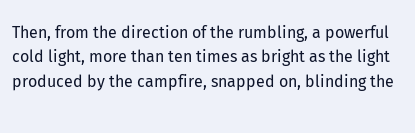Then, from the direction of the rumbling, a powerful cold light, more than ten times as bright as the light produced by the campfire, snapped on, blinding the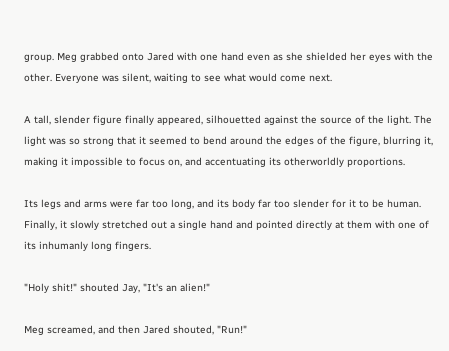group. Meg grabbed onto Jared with one hand even as she shielded her eyes with the other. Everyone was silent, waiting to see what would come next.

A tall, slender figure finally appeared, silhouetted against the source of the light. The light was so strong that it seemed to bend around the edges of the figure, blurring it, making it impossible to focus on, and accentuating its otherworldly proportions.

Its legs and arms were far too long, and its body far too slender for it to be human. Finally, it slowly stretched out a single hand and pointed directly at them with one of its inhumanly long fingers.

"Holy shit!" shouted Jay, "It's an alien!"

Meg screamed, and then Jared shouted, "Run!"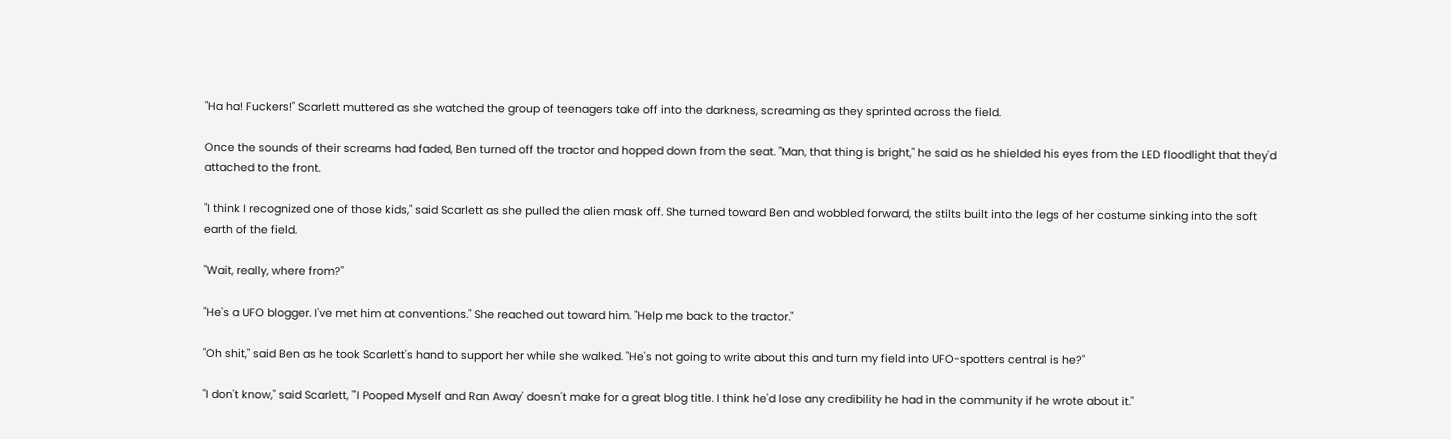"Ha ha! Fuckers!" Scarlett muttered as she watched the group of teenagers take off into the darkness, screaming as they sprinted across the field.

Once the sounds of their screams had faded, Ben turned off the tractor and hopped down from the seat. "Man, that thing is bright," he said as he shielded his eyes from the LED floodlight that they'd attached to the front.

"I think I recognized one of those kids," said Scarlett as she pulled the alien mask off. She turned toward Ben and wobbled forward, the stilts built into the legs of her costume sinking into the soft earth of the field.

"Wait, really, where from?"

"He's a UFO blogger. I've met him at conventions." She reached out toward him. "Help me back to the tractor."

"Oh shit," said Ben as he took Scarlett's hand to support her while she walked. "He's not going to write about this and turn my field into UFO-spotters central is he?"

"I don't know," said Scarlett, "'I Pooped Myself and Ran Away' doesn't make for a great blog title. I think he'd lose any credibility he had in the community if he wrote about it."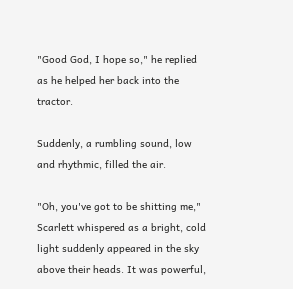"Good God, I hope so," he replied as he helped her back into the tractor.

Suddenly, a rumbling sound, low and rhythmic, filled the air.

"Oh, you've got to be shitting me," Scarlett whispered as a bright, cold light suddenly appeared in the sky above their heads. It was powerful,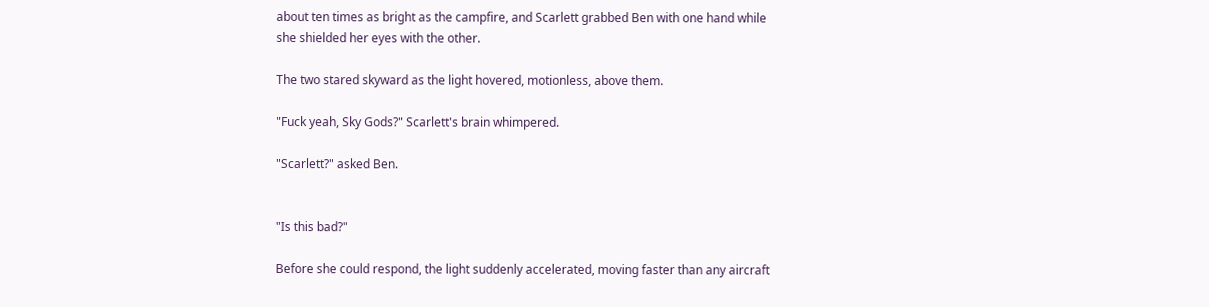about ten times as bright as the campfire, and Scarlett grabbed Ben with one hand while she shielded her eyes with the other.

The two stared skyward as the light hovered, motionless, above them.

"Fuck yeah, Sky Gods?" Scarlett's brain whimpered.

"Scarlett?" asked Ben.


"Is this bad?"

Before she could respond, the light suddenly accelerated, moving faster than any aircraft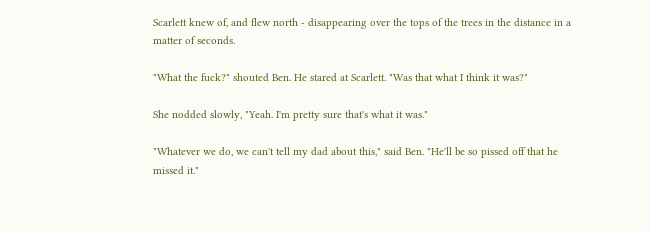Scarlett knew of, and flew north - disappearing over the tops of the trees in the distance in a matter of seconds.

"What the fuck?" shouted Ben. He stared at Scarlett. "Was that what I think it was?"

She nodded slowly, "Yeah. I'm pretty sure that's what it was."

"Whatever we do, we can't tell my dad about this," said Ben. "He'll be so pissed off that he missed it."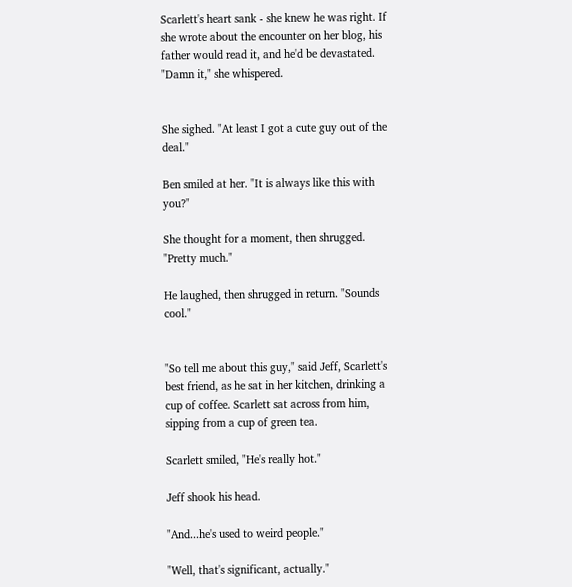Scarlett's heart sank - she knew he was right. If she wrote about the encounter on her blog, his father would read it, and he'd be devastated. "Damn it," she whispered.


She sighed. "At least I got a cute guy out of the deal."

Ben smiled at her. "It is always like this with you?"

She thought for a moment, then shrugged. "Pretty much."

He laughed, then shrugged in return. "Sounds cool."


"So tell me about this guy," said Jeff, Scarlett's best friend, as he sat in her kitchen, drinking a cup of coffee. Scarlett sat across from him, sipping from a cup of green tea.

Scarlett smiled, "He's really hot."

Jeff shook his head.

"And...he's used to weird people."

"Well, that's significant, actually."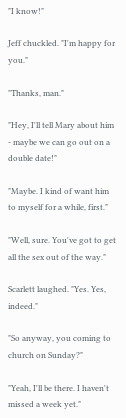"I know!"

Jeff chuckled. "I'm happy for you."

"Thanks, man."

"Hey, I'll tell Mary about him - maybe we can go out on a double date!"

"Maybe. I kind of want him to myself for a while, first."

"Well, sure. You've got to get all the sex out of the way."

Scarlett laughed. "Yes. Yes, indeed."

"So anyway, you coming to church on Sunday?"

"Yeah, I'll be there. I haven't missed a week yet."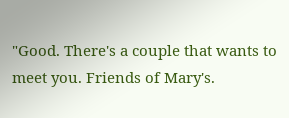"Good. There's a couple that wants to meet you. Friends of Mary's.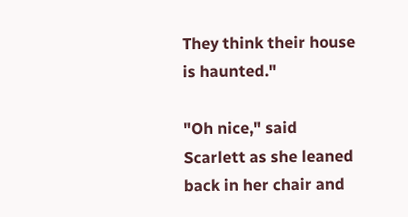They think their house is haunted."

"Oh nice," said Scarlett as she leaned back in her chair and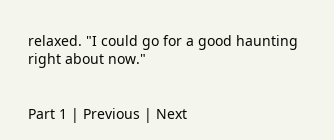relaxed. "I could go for a good haunting right about now."


Part 1 | Previous | Next